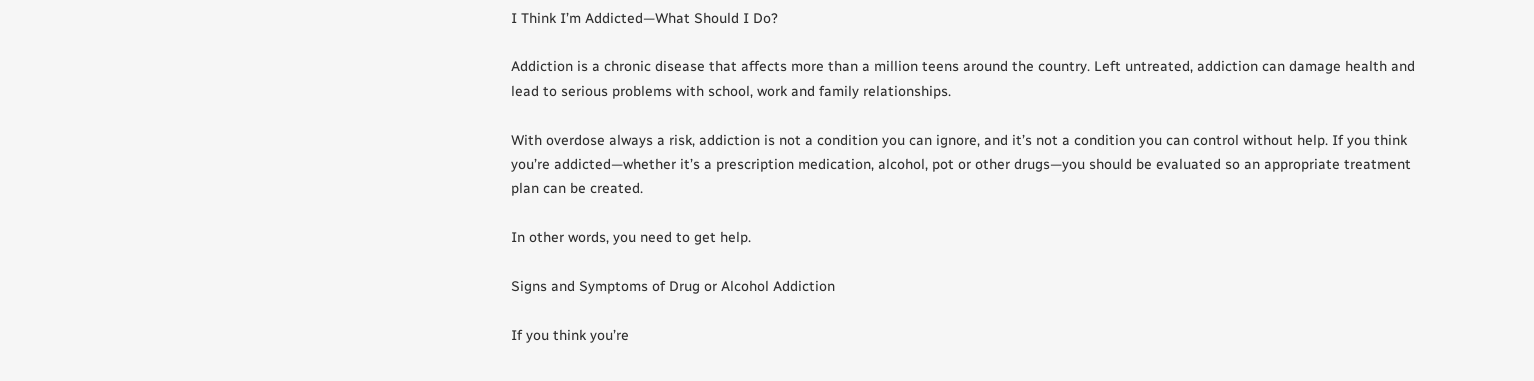I Think I’m Addicted—What Should I Do?

Addiction is a chronic disease that affects more than a million teens around the country. Left untreated, addiction can damage health and lead to serious problems with school, work and family relationships.

With overdose always a risk, addiction is not a condition you can ignore, and it’s not a condition you can control without help. If you think you’re addicted—whether it’s a prescription medication, alcohol, pot or other drugs—you should be evaluated so an appropriate treatment plan can be created.

In other words, you need to get help.

Signs and Symptoms of Drug or Alcohol Addiction

If you think you’re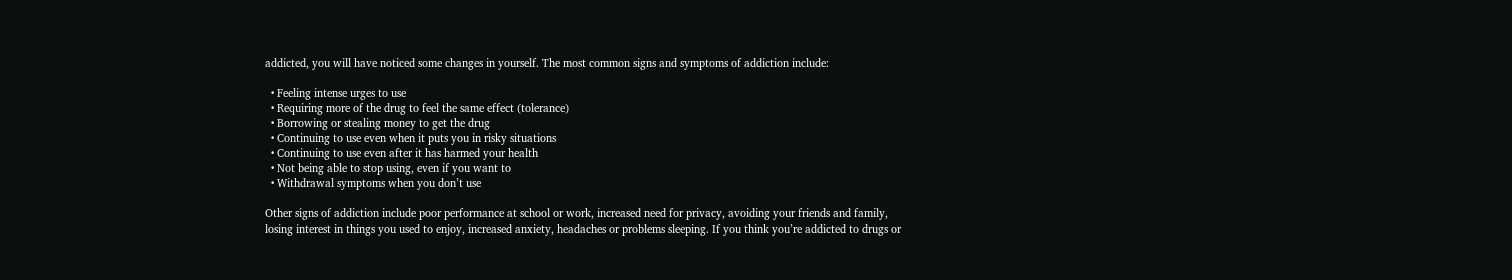addicted, you will have noticed some changes in yourself. The most common signs and symptoms of addiction include:

  • Feeling intense urges to use
  • Requiring more of the drug to feel the same effect (tolerance)
  • Borrowing or stealing money to get the drug
  • Continuing to use even when it puts you in risky situations
  • Continuing to use even after it has harmed your health
  • Not being able to stop using, even if you want to
  • Withdrawal symptoms when you don’t use

Other signs of addiction include poor performance at school or work, increased need for privacy, avoiding your friends and family, losing interest in things you used to enjoy, increased anxiety, headaches or problems sleeping. If you think you’re addicted to drugs or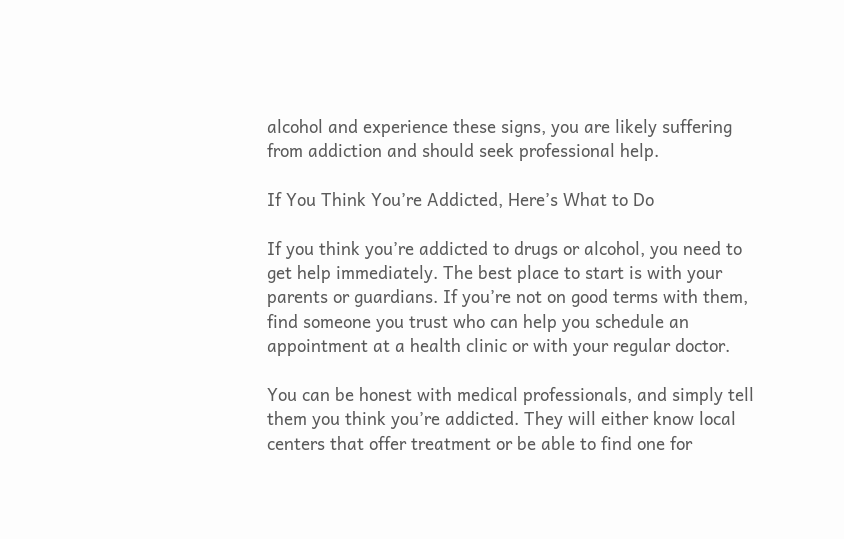alcohol and experience these signs, you are likely suffering from addiction and should seek professional help.

If You Think You’re Addicted, Here’s What to Do

If you think you’re addicted to drugs or alcohol, you need to get help immediately. The best place to start is with your parents or guardians. If you’re not on good terms with them, find someone you trust who can help you schedule an appointment at a health clinic or with your regular doctor.

You can be honest with medical professionals, and simply tell them you think you’re addicted. They will either know local centers that offer treatment or be able to find one for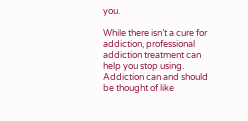you.

While there isn’t a cure for addiction, professional addiction treatment can help you stop using. Addiction can and should be thought of like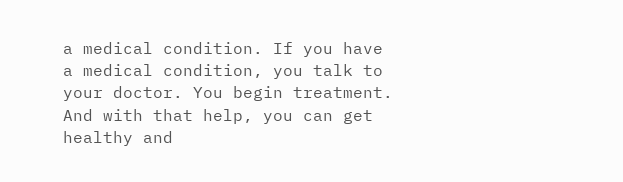a medical condition. If you have a medical condition, you talk to your doctor. You begin treatment. And with that help, you can get healthy and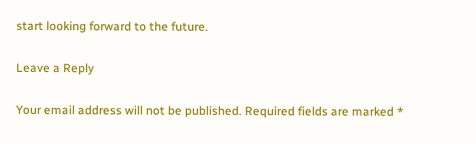start looking forward to the future.

Leave a Reply

Your email address will not be published. Required fields are marked *